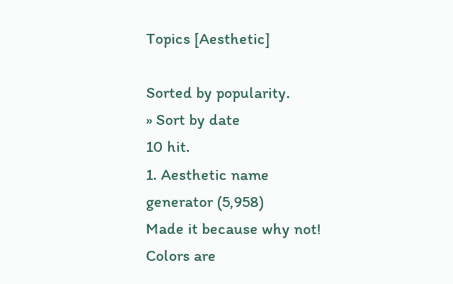Topics [Aesthetic]

Sorted by popularity.
» Sort by date
10 hit.
1. Aesthetic name generator (5,958)
Made it because why not! Colors are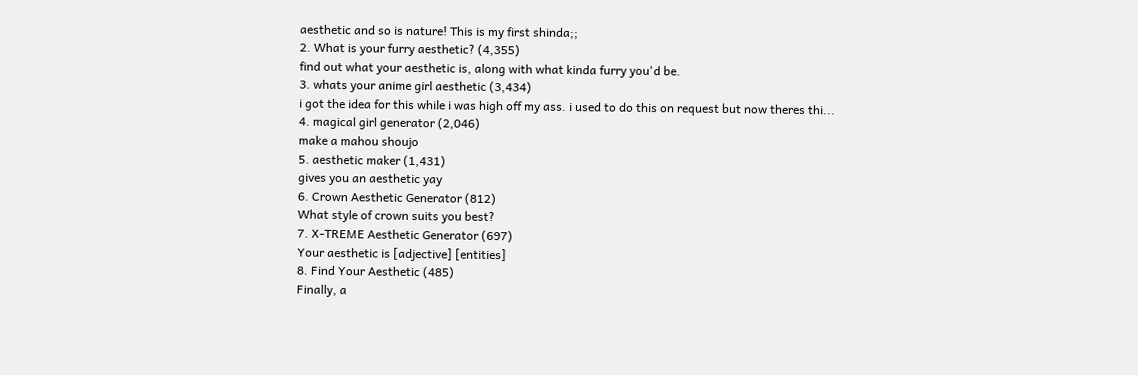aesthetic and so is nature! This is my first shinda;;
2. What is your furry aesthetic? (4,355)
find out what your aesthetic is, along with what kinda furry you'd be.
3. whats your anime girl aesthetic (3,434)
i got the idea for this while i was high off my ass. i used to do this on request but now theres thi...
4. magical girl generator (2,046)
make a mahou shoujo
5. aesthetic maker (1,431)
gives you an aesthetic yay
6. Crown Aesthetic Generator (812)
What style of crown suits you best?
7. X-TREME Aesthetic Generator (697)
Your aesthetic is [adjective] [entities]
8. Find Your Aesthetic (485)
Finally, a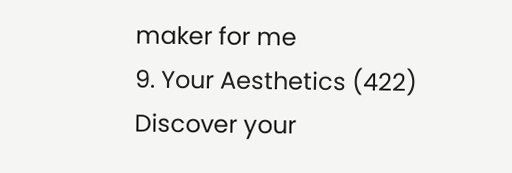maker for me
9. Your Aesthetics (422)
Discover your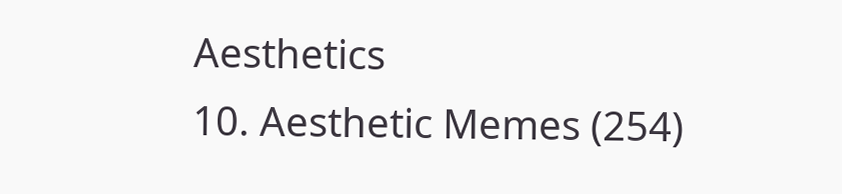Aesthetics
10. Aesthetic Memes (254)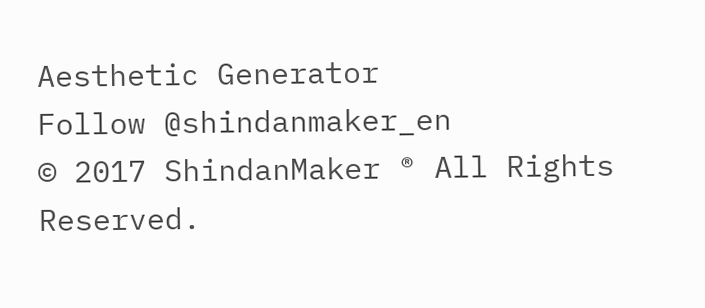Aesthetic Generator
Follow @shindanmaker_en
© 2017 ShindanMaker ® All Rights Reserved.